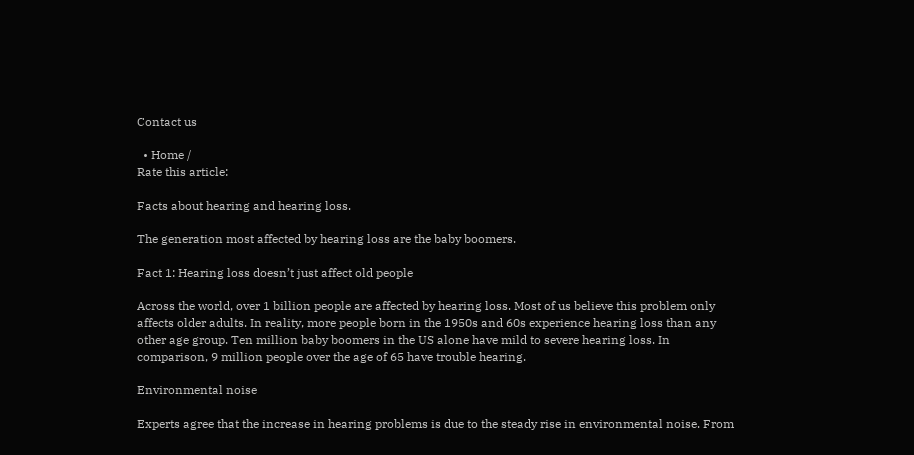Contact us

  • Home /
Rate this article:

Facts about hearing and hearing loss.

The generation most affected by hearing loss are the baby boomers.

Fact 1: Hearing loss doesn’t just affect old people

Across the world, over 1 billion people are affected by hearing loss. Most of us believe this problem only affects older adults. In reality, more people born in the 1950s and 60s experience hearing loss than any other age group. Ten million baby boomers in the US alone have mild to severe hearing loss. In comparison, 9 million people over the age of 65 have trouble hearing.

Environmental noise

Experts agree that the increase in hearing problems is due to the steady rise in environmental noise. From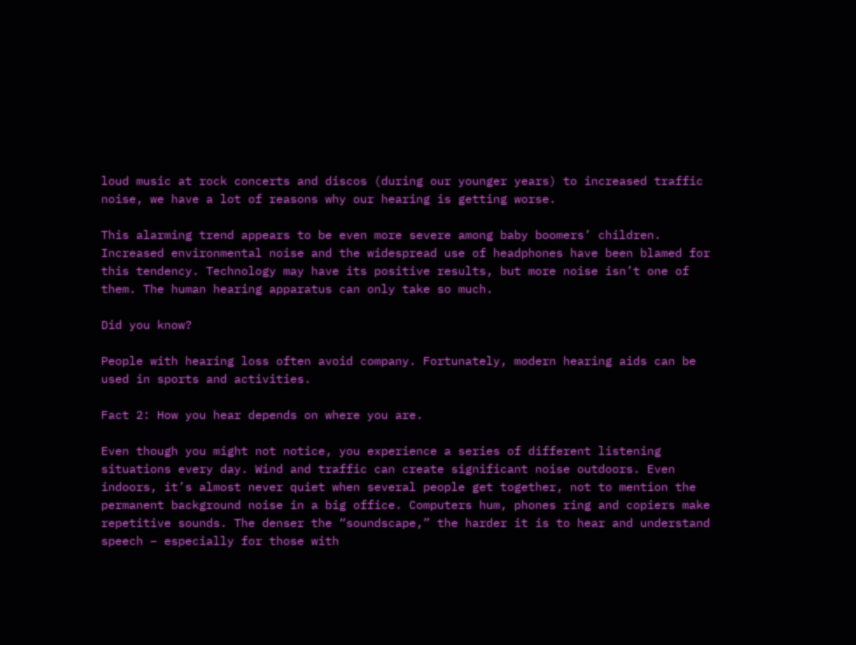loud music at rock concerts and discos (during our younger years) to increased traffic noise, we have a lot of reasons why our hearing is getting worse.

This alarming trend appears to be even more severe among baby boomers’ children. Increased environmental noise and the widespread use of headphones have been blamed for this tendency. Technology may have its positive results, but more noise isn’t one of them. The human hearing apparatus can only take so much.

Did you know?

People with hearing loss often avoid company. Fortunately, modern hearing aids can be used in sports and activities.

Fact 2: How you hear depends on where you are.

Even though you might not notice, you experience a series of different listening situations every day. Wind and traffic can create significant noise outdoors. Even indoors, it’s almost never quiet when several people get together, not to mention the permanent background noise in a big office. Computers hum, phones ring and copiers make repetitive sounds. The denser the “soundscape,” the harder it is to hear and understand speech – especially for those with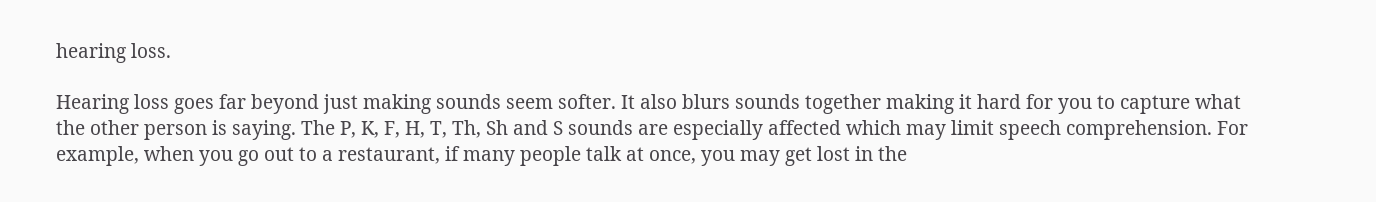hearing loss.

Hearing loss goes far beyond just making sounds seem softer. It also blurs sounds together making it hard for you to capture what the other person is saying. The P, K, F, H, T, Th, Sh and S sounds are especially affected which may limit speech comprehension. For example, when you go out to a restaurant, if many people talk at once, you may get lost in the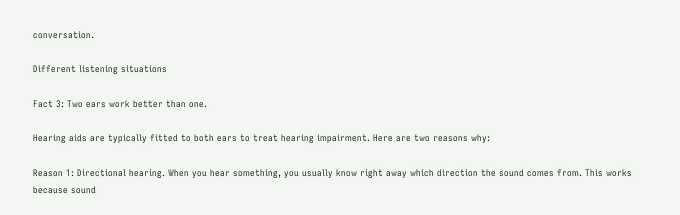conversation.

Different listening situations

Fact 3: Two ears work better than one.

Hearing aids are typically fitted to both ears to treat hearing impairment. Here are two reasons why:

Reason 1: Directional hearing. When you hear something, you usually know right away which direction the sound comes from. This works because sound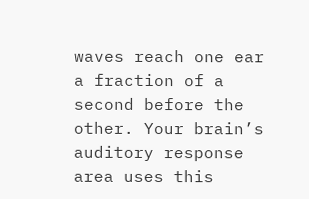waves reach one ear a fraction of a second before the other. Your brain’s auditory response area uses this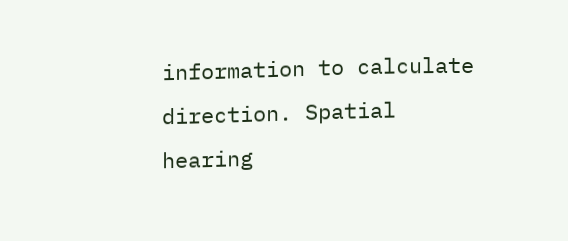information to calculate direction. Spatial hearing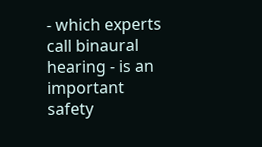- which experts call binaural hearing - is an important safety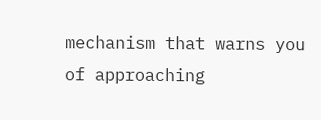mechanism that warns you of approaching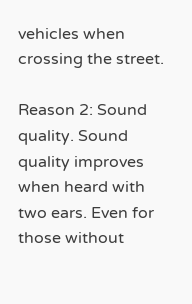vehicles when crossing the street.

Reason 2: Sound quality. Sound quality improves when heard with two ears. Even for those without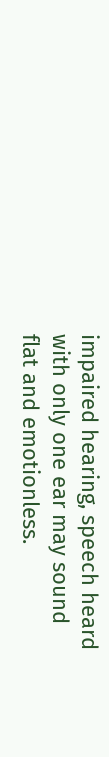impaired hearing, speech heard with only one ear may sound flat and emotionless.